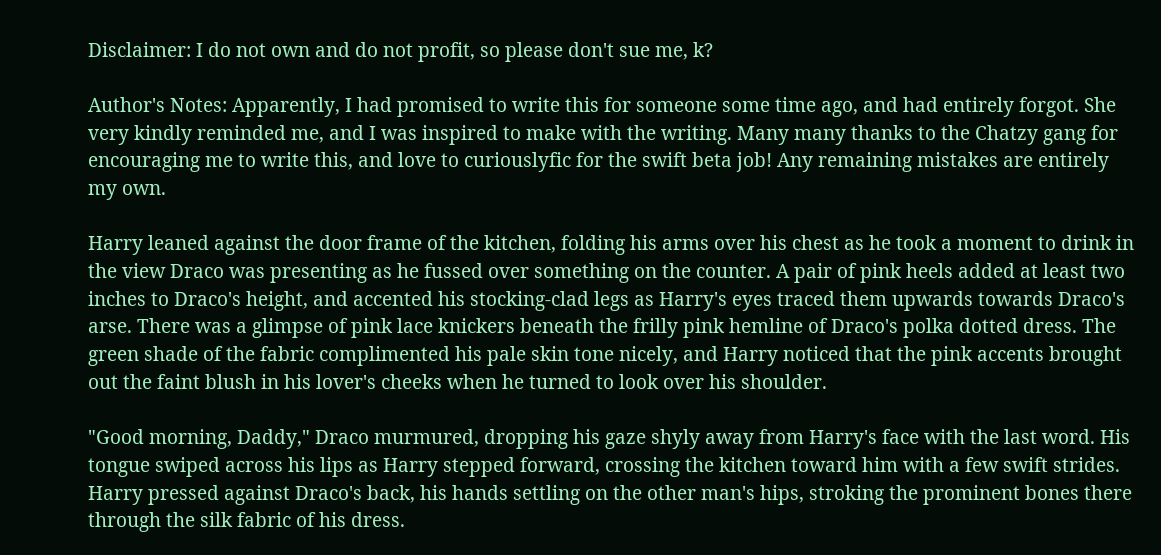Disclaimer: I do not own and do not profit, so please don't sue me, k?

Author's Notes: Apparently, I had promised to write this for someone some time ago, and had entirely forgot. She very kindly reminded me, and I was inspired to make with the writing. Many many thanks to the Chatzy gang for encouraging me to write this, and love to curiouslyfic for the swift beta job! Any remaining mistakes are entirely my own.

Harry leaned against the door frame of the kitchen, folding his arms over his chest as he took a moment to drink in the view Draco was presenting as he fussed over something on the counter. A pair of pink heels added at least two inches to Draco's height, and accented his stocking-clad legs as Harry's eyes traced them upwards towards Draco's arse. There was a glimpse of pink lace knickers beneath the frilly pink hemline of Draco's polka dotted dress. The green shade of the fabric complimented his pale skin tone nicely, and Harry noticed that the pink accents brought out the faint blush in his lover's cheeks when he turned to look over his shoulder.

"Good morning, Daddy," Draco murmured, dropping his gaze shyly away from Harry's face with the last word. His tongue swiped across his lips as Harry stepped forward, crossing the kitchen toward him with a few swift strides. Harry pressed against Draco's back, his hands settling on the other man's hips, stroking the prominent bones there through the silk fabric of his dress.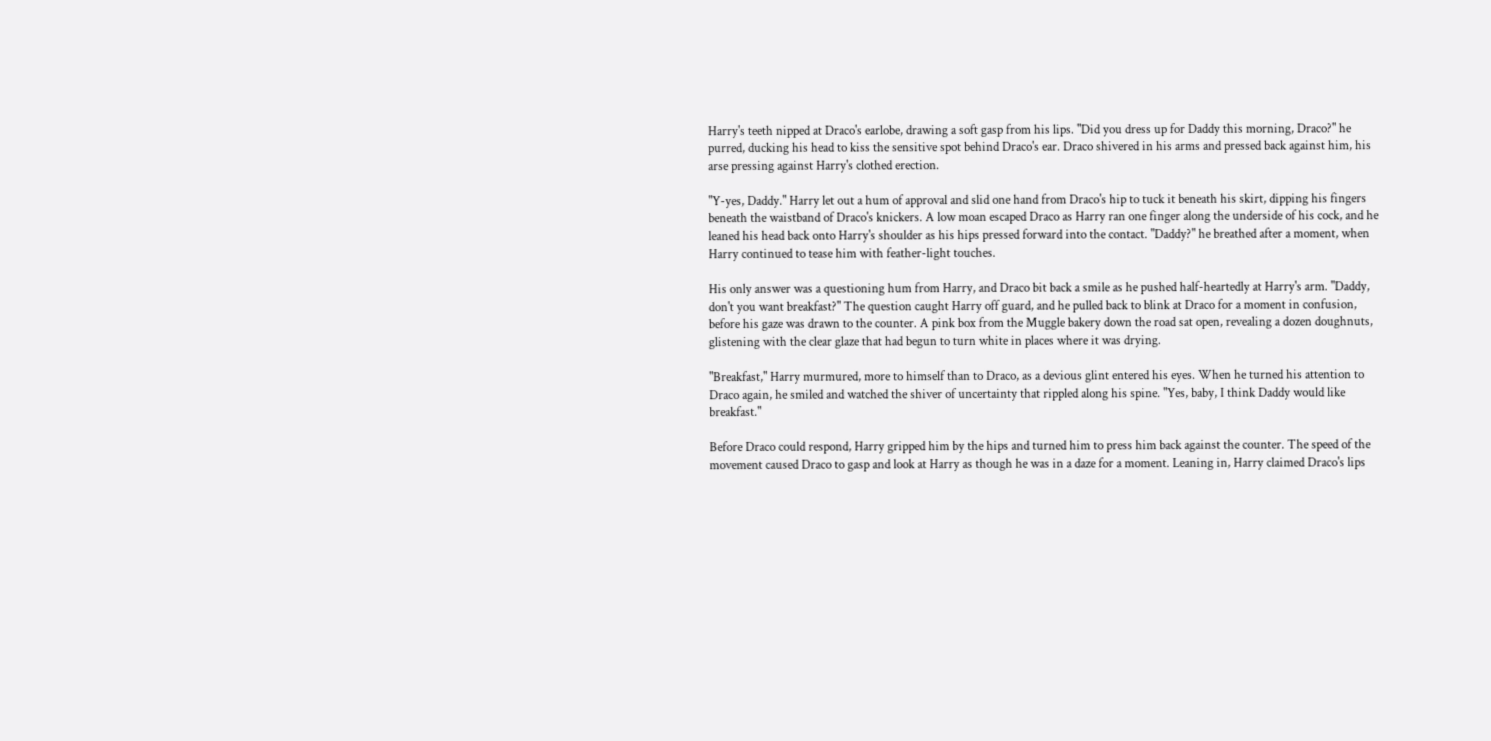Harry's teeth nipped at Draco's earlobe, drawing a soft gasp from his lips. "Did you dress up for Daddy this morning, Draco?" he purred, ducking his head to kiss the sensitive spot behind Draco's ear. Draco shivered in his arms and pressed back against him, his arse pressing against Harry's clothed erection.

"Y-yes, Daddy." Harry let out a hum of approval and slid one hand from Draco's hip to tuck it beneath his skirt, dipping his fingers beneath the waistband of Draco's knickers. A low moan escaped Draco as Harry ran one finger along the underside of his cock, and he leaned his head back onto Harry's shoulder as his hips pressed forward into the contact. "Daddy?" he breathed after a moment, when Harry continued to tease him with feather-light touches.

His only answer was a questioning hum from Harry, and Draco bit back a smile as he pushed half-heartedly at Harry's arm. "Daddy, don't you want breakfast?" The question caught Harry off guard, and he pulled back to blink at Draco for a moment in confusion, before his gaze was drawn to the counter. A pink box from the Muggle bakery down the road sat open, revealing a dozen doughnuts, glistening with the clear glaze that had begun to turn white in places where it was drying.

"Breakfast," Harry murmured, more to himself than to Draco, as a devious glint entered his eyes. When he turned his attention to Draco again, he smiled and watched the shiver of uncertainty that rippled along his spine. "Yes, baby, I think Daddy would like breakfast."

Before Draco could respond, Harry gripped him by the hips and turned him to press him back against the counter. The speed of the movement caused Draco to gasp and look at Harry as though he was in a daze for a moment. Leaning in, Harry claimed Draco's lips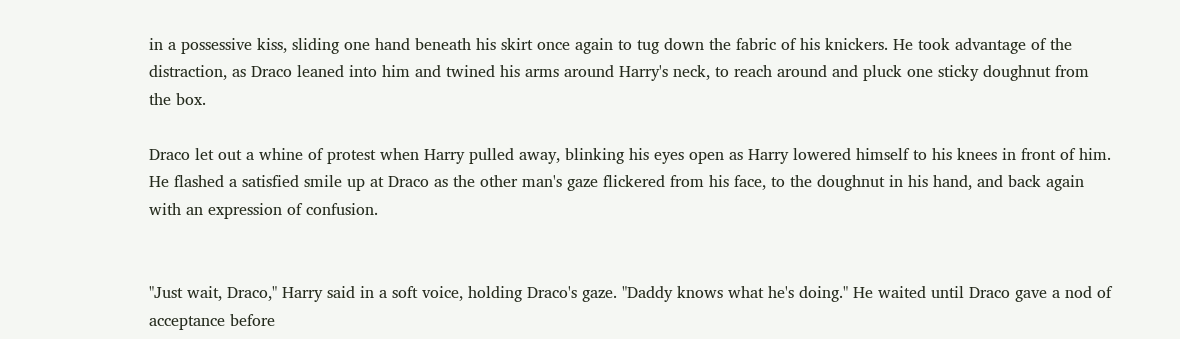in a possessive kiss, sliding one hand beneath his skirt once again to tug down the fabric of his knickers. He took advantage of the distraction, as Draco leaned into him and twined his arms around Harry's neck, to reach around and pluck one sticky doughnut from the box.

Draco let out a whine of protest when Harry pulled away, blinking his eyes open as Harry lowered himself to his knees in front of him. He flashed a satisfied smile up at Draco as the other man's gaze flickered from his face, to the doughnut in his hand, and back again with an expression of confusion.


"Just wait, Draco," Harry said in a soft voice, holding Draco's gaze. "Daddy knows what he's doing." He waited until Draco gave a nod of acceptance before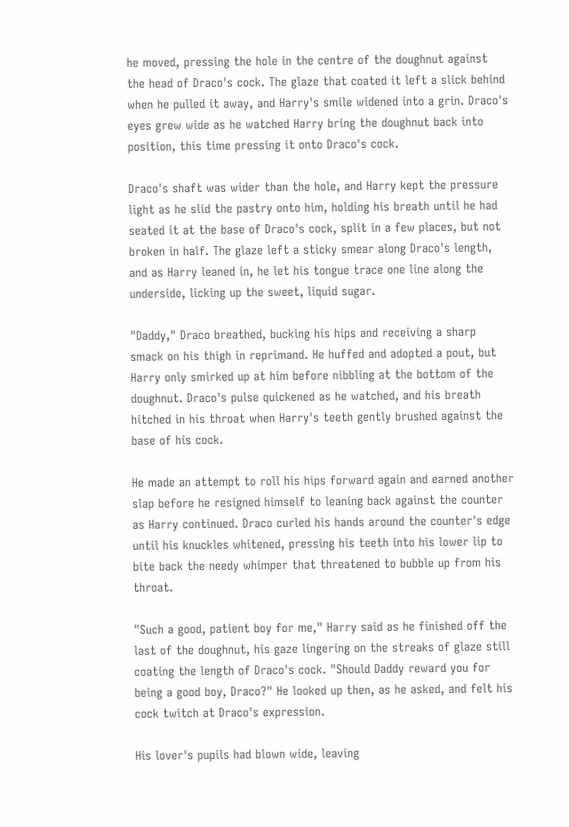he moved, pressing the hole in the centre of the doughnut against the head of Draco's cock. The glaze that coated it left a slick behind when he pulled it away, and Harry's smile widened into a grin. Draco's eyes grew wide as he watched Harry bring the doughnut back into position, this time pressing it onto Draco's cock.

Draco's shaft was wider than the hole, and Harry kept the pressure light as he slid the pastry onto him, holding his breath until he had seated it at the base of Draco's cock, split in a few places, but not broken in half. The glaze left a sticky smear along Draco's length, and as Harry leaned in, he let his tongue trace one line along the underside, licking up the sweet, liquid sugar.

"Daddy," Draco breathed, bucking his hips and receiving a sharp smack on his thigh in reprimand. He huffed and adopted a pout, but Harry only smirked up at him before nibbling at the bottom of the doughnut. Draco's pulse quickened as he watched, and his breath hitched in his throat when Harry's teeth gently brushed against the base of his cock.

He made an attempt to roll his hips forward again and earned another slap before he resigned himself to leaning back against the counter as Harry continued. Draco curled his hands around the counter's edge until his knuckles whitened, pressing his teeth into his lower lip to bite back the needy whimper that threatened to bubble up from his throat.

"Such a good, patient boy for me," Harry said as he finished off the last of the doughnut, his gaze lingering on the streaks of glaze still coating the length of Draco's cock. "Should Daddy reward you for being a good boy, Draco?" He looked up then, as he asked, and felt his cock twitch at Draco's expression.

His lover's pupils had blown wide, leaving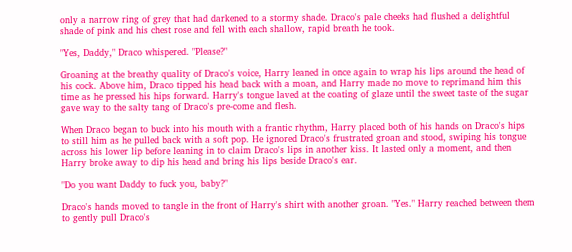only a narrow ring of grey that had darkened to a stormy shade. Draco's pale cheeks had flushed a delightful shade of pink and his chest rose and fell with each shallow, rapid breath he took.

"Yes, Daddy," Draco whispered. "Please?"

Groaning at the breathy quality of Draco's voice, Harry leaned in once again to wrap his lips around the head of his cock. Above him, Draco tipped his head back with a moan, and Harry made no move to reprimand him this time as he pressed his hips forward. Harry's tongue laved at the coating of glaze until the sweet taste of the sugar gave way to the salty tang of Draco's pre-come and flesh.

When Draco began to buck into his mouth with a frantic rhythm, Harry placed both of his hands on Draco's hips to still him as he pulled back with a soft pop. He ignored Draco's frustrated groan and stood, swiping his tongue across his lower lip before leaning in to claim Draco's lips in another kiss. It lasted only a moment, and then Harry broke away to dip his head and bring his lips beside Draco's ear.

"Do you want Daddy to fuck you, baby?"

Draco's hands moved to tangle in the front of Harry's shirt with another groan. "Yes." Harry reached between them to gently pull Draco's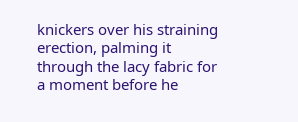knickers over his straining erection, palming it through the lacy fabric for a moment before he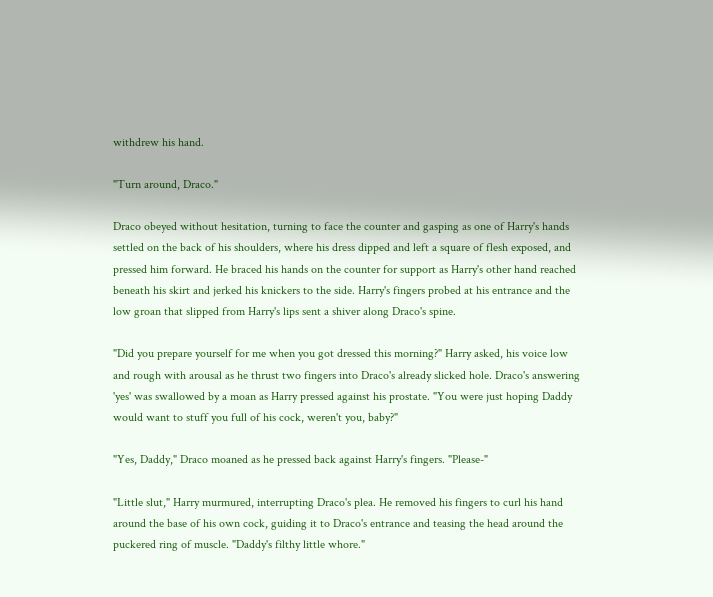withdrew his hand.

"Turn around, Draco."

Draco obeyed without hesitation, turning to face the counter and gasping as one of Harry's hands settled on the back of his shoulders, where his dress dipped and left a square of flesh exposed, and pressed him forward. He braced his hands on the counter for support as Harry's other hand reached beneath his skirt and jerked his knickers to the side. Harry's fingers probed at his entrance and the low groan that slipped from Harry's lips sent a shiver along Draco's spine.

"Did you prepare yourself for me when you got dressed this morning?" Harry asked, his voice low and rough with arousal as he thrust two fingers into Draco's already slicked hole. Draco's answering 'yes' was swallowed by a moan as Harry pressed against his prostate. "You were just hoping Daddy would want to stuff you full of his cock, weren't you, baby?"

"Yes, Daddy," Draco moaned as he pressed back against Harry's fingers. "Please-"

"Little slut," Harry murmured, interrupting Draco's plea. He removed his fingers to curl his hand around the base of his own cock, guiding it to Draco's entrance and teasing the head around the puckered ring of muscle. "Daddy's filthy little whore."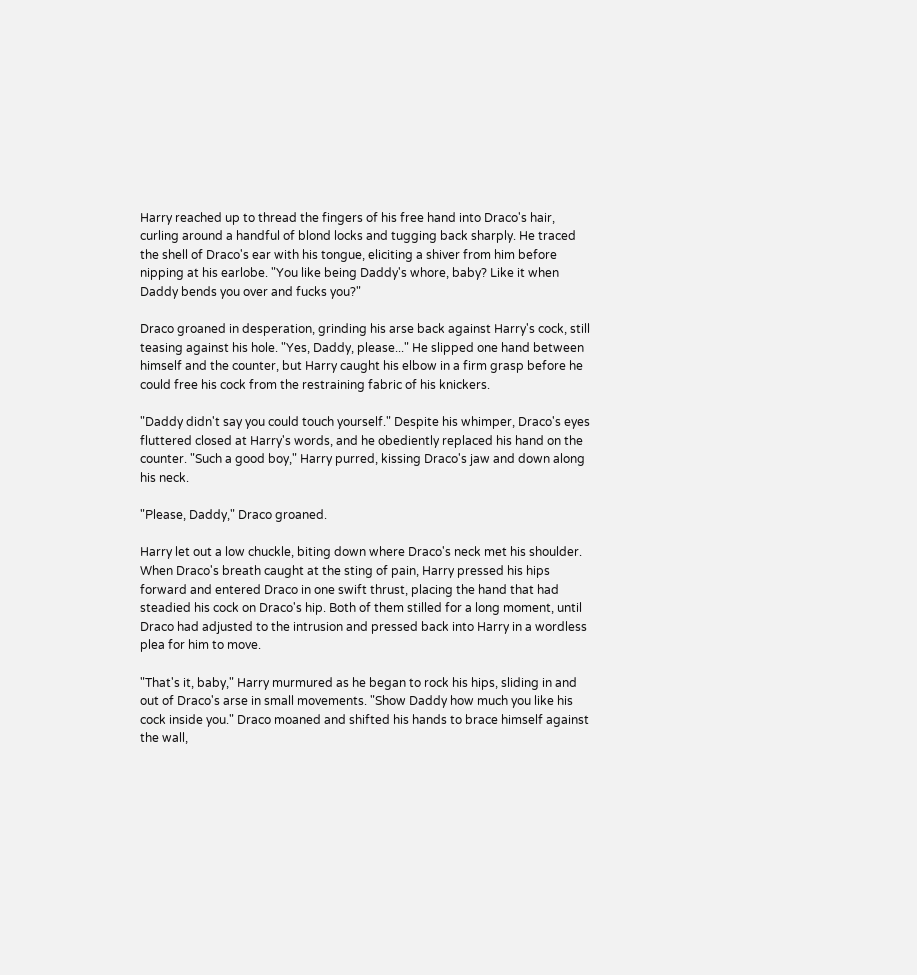Harry reached up to thread the fingers of his free hand into Draco's hair, curling around a handful of blond locks and tugging back sharply. He traced the shell of Draco's ear with his tongue, eliciting a shiver from him before nipping at his earlobe. "You like being Daddy's whore, baby? Like it when Daddy bends you over and fucks you?"

Draco groaned in desperation, grinding his arse back against Harry's cock, still teasing against his hole. "Yes, Daddy, please..." He slipped one hand between himself and the counter, but Harry caught his elbow in a firm grasp before he could free his cock from the restraining fabric of his knickers.

"Daddy didn't say you could touch yourself." Despite his whimper, Draco's eyes fluttered closed at Harry's words, and he obediently replaced his hand on the counter. "Such a good boy," Harry purred, kissing Draco's jaw and down along his neck.

"Please, Daddy," Draco groaned.

Harry let out a low chuckle, biting down where Draco's neck met his shoulder. When Draco's breath caught at the sting of pain, Harry pressed his hips forward and entered Draco in one swift thrust, placing the hand that had steadied his cock on Draco's hip. Both of them stilled for a long moment, until Draco had adjusted to the intrusion and pressed back into Harry in a wordless plea for him to move.

"That's it, baby," Harry murmured as he began to rock his hips, sliding in and out of Draco's arse in small movements. "Show Daddy how much you like his cock inside you." Draco moaned and shifted his hands to brace himself against the wall,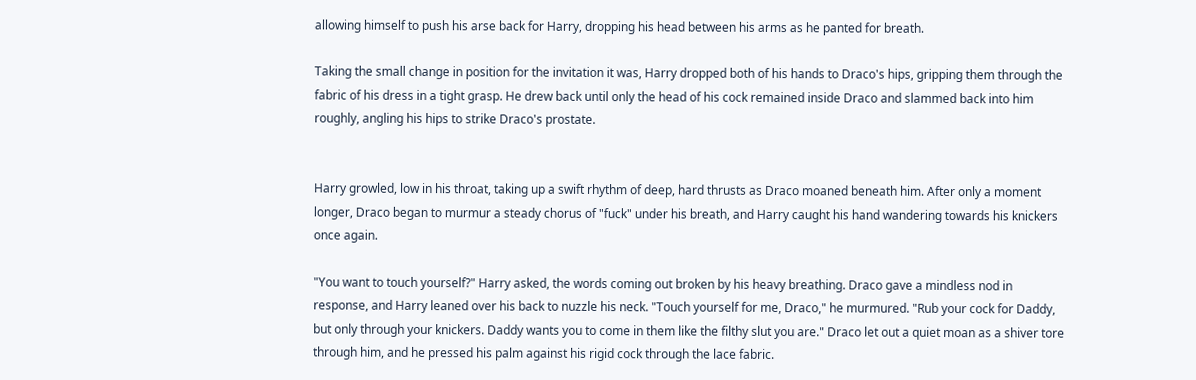allowing himself to push his arse back for Harry, dropping his head between his arms as he panted for breath.

Taking the small change in position for the invitation it was, Harry dropped both of his hands to Draco's hips, gripping them through the fabric of his dress in a tight grasp. He drew back until only the head of his cock remained inside Draco and slammed back into him roughly, angling his hips to strike Draco's prostate.


Harry growled, low in his throat, taking up a swift rhythm of deep, hard thrusts as Draco moaned beneath him. After only a moment longer, Draco began to murmur a steady chorus of "fuck" under his breath, and Harry caught his hand wandering towards his knickers once again.

"You want to touch yourself?" Harry asked, the words coming out broken by his heavy breathing. Draco gave a mindless nod in response, and Harry leaned over his back to nuzzle his neck. "Touch yourself for me, Draco," he murmured. "Rub your cock for Daddy, but only through your knickers. Daddy wants you to come in them like the filthy slut you are." Draco let out a quiet moan as a shiver tore through him, and he pressed his palm against his rigid cock through the lace fabric.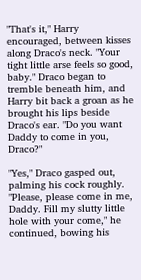"That's it," Harry encouraged, between kisses along Draco's neck. "Your tight little arse feels so good, baby." Draco began to tremble beneath him, and Harry bit back a groan as he brought his lips beside Draco's ear. "Do you want Daddy to come in you, Draco?"

"Yes," Draco gasped out, palming his cock roughly. "Please, please come in me, Daddy. Fill my slutty little hole with your come," he continued, bowing his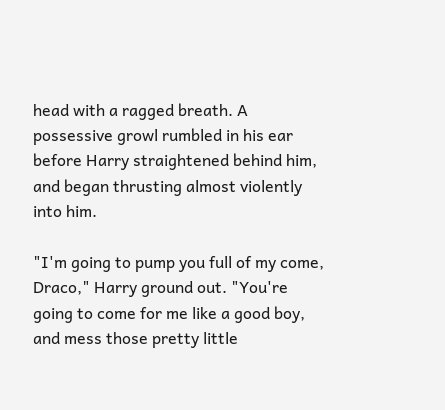head with a ragged breath. A possessive growl rumbled in his ear before Harry straightened behind him, and began thrusting almost violently into him.

"I'm going to pump you full of my come, Draco," Harry ground out. "You're going to come for me like a good boy, and mess those pretty little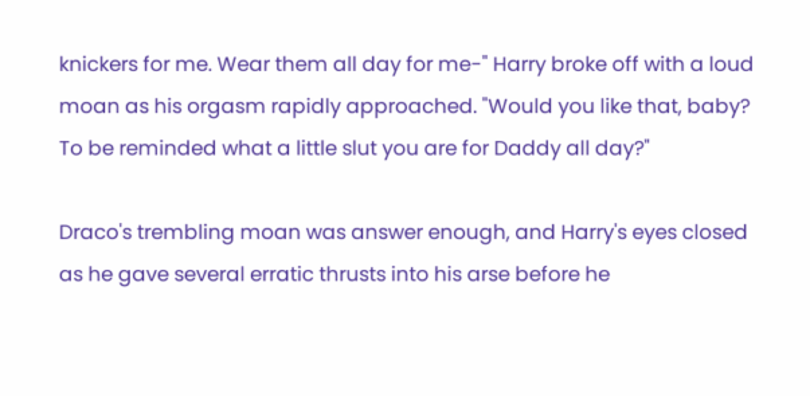knickers for me. Wear them all day for me-" Harry broke off with a loud moan as his orgasm rapidly approached. "Would you like that, baby? To be reminded what a little slut you are for Daddy all day?"

Draco's trembling moan was answer enough, and Harry's eyes closed as he gave several erratic thrusts into his arse before he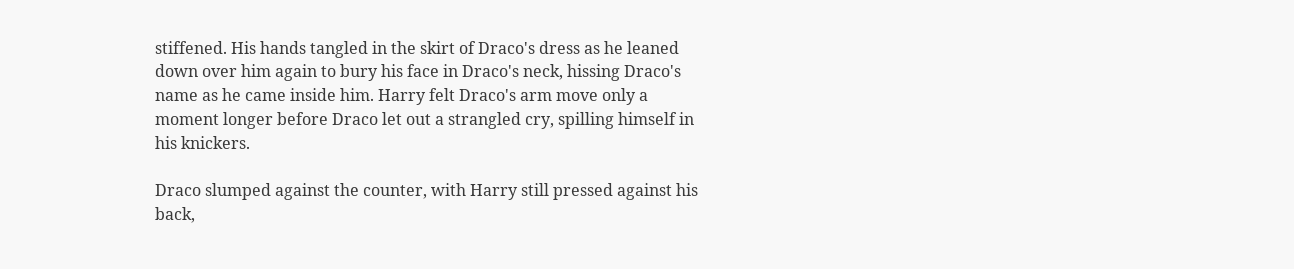stiffened. His hands tangled in the skirt of Draco's dress as he leaned down over him again to bury his face in Draco's neck, hissing Draco's name as he came inside him. Harry felt Draco's arm move only a moment longer before Draco let out a strangled cry, spilling himself in his knickers.

Draco slumped against the counter, with Harry still pressed against his back,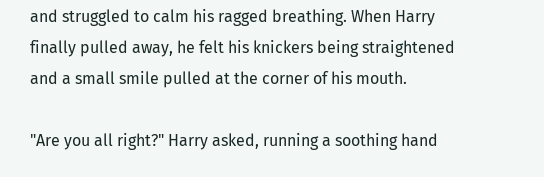and struggled to calm his ragged breathing. When Harry finally pulled away, he felt his knickers being straightened and a small smile pulled at the corner of his mouth.

"Are you all right?" Harry asked, running a soothing hand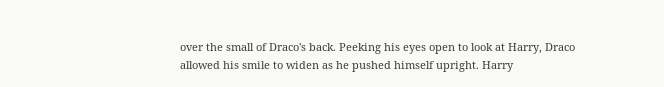over the small of Draco's back. Peeking his eyes open to look at Harry, Draco allowed his smile to widen as he pushed himself upright. Harry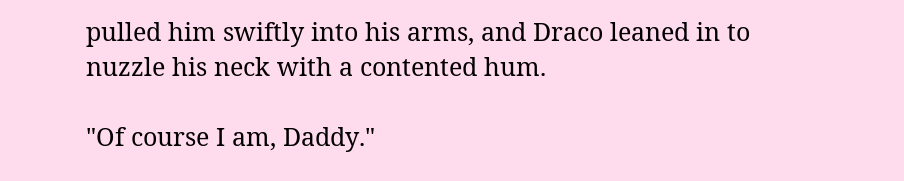pulled him swiftly into his arms, and Draco leaned in to nuzzle his neck with a contented hum.

"Of course I am, Daddy."